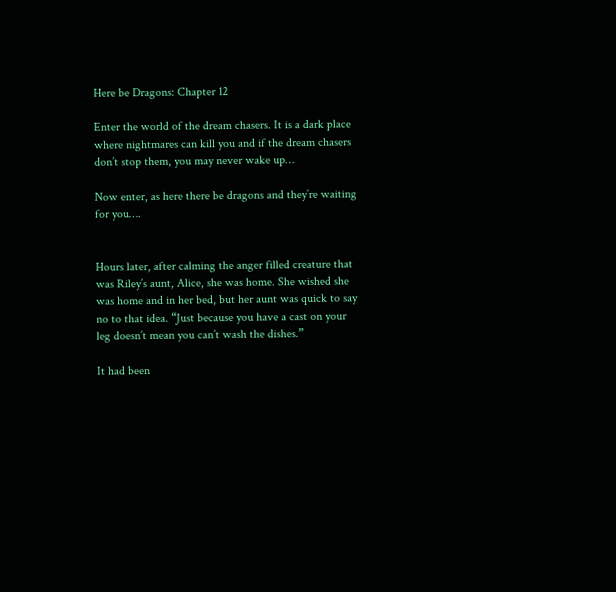Here be Dragons: Chapter 12

Enter the world of the dream chasers. It is a dark place where nightmares can kill you and if the dream chasers don’t stop them, you may never wake up…

Now enter, as here there be dragons and they’re waiting for you….


Hours later, after calming the anger filled creature that was Riley’s aunt, Alice, she was home. She wished she was home and in her bed, but her aunt was quick to say no to that idea. “Just because you have a cast on your leg doesn’t mean you can’t wash the dishes.”

It had been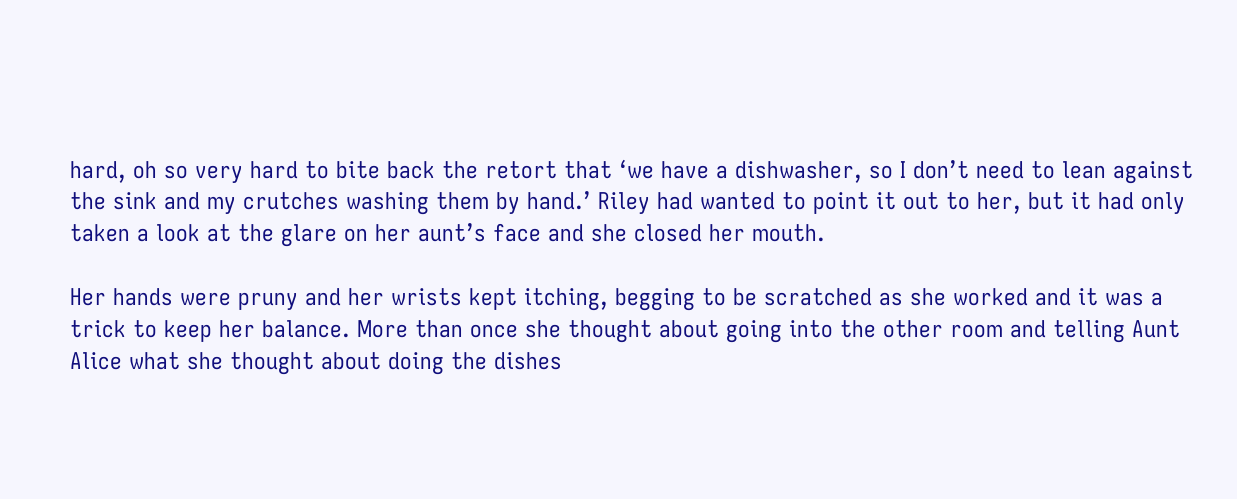hard, oh so very hard to bite back the retort that ‘we have a dishwasher, so I don’t need to lean against the sink and my crutches washing them by hand.’ Riley had wanted to point it out to her, but it had only taken a look at the glare on her aunt’s face and she closed her mouth.

Her hands were pruny and her wrists kept itching, begging to be scratched as she worked and it was a trick to keep her balance. More than once she thought about going into the other room and telling Aunt Alice what she thought about doing the dishes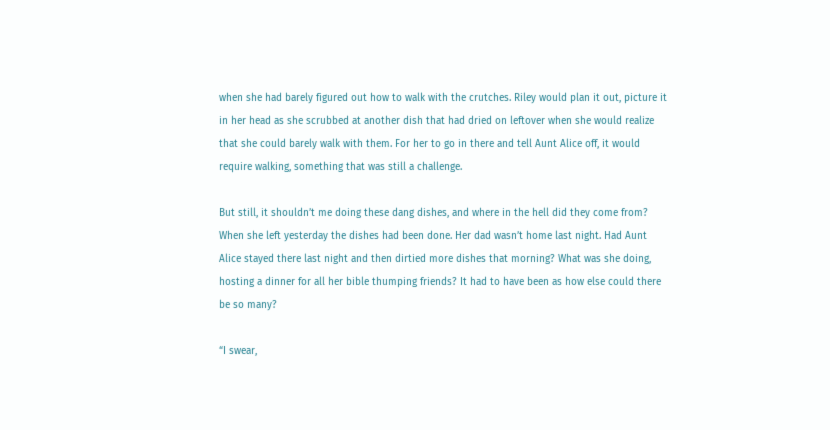when she had barely figured out how to walk with the crutches. Riley would plan it out, picture it in her head as she scrubbed at another dish that had dried on leftover when she would realize that she could barely walk with them. For her to go in there and tell Aunt Alice off, it would require walking, something that was still a challenge.

But still, it shouldn’t me doing these dang dishes, and where in the hell did they come from? When she left yesterday the dishes had been done. Her dad wasn’t home last night. Had Aunt Alice stayed there last night and then dirtied more dishes that morning? What was she doing, hosting a dinner for all her bible thumping friends? It had to have been as how else could there be so many?

“I swear,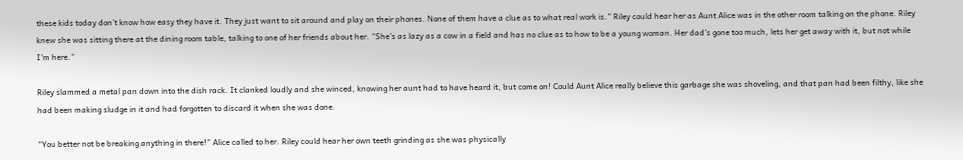these kids today don’t know how easy they have it. They just want to sit around and play on their phones. None of them have a clue as to what real work is.” Riley could hear her as Aunt Alice was in the other room talking on the phone. Riley knew she was sitting there at the dining room table, talking to one of her friends about her. “She’s as lazy as a cow in a field and has no clue as to how to be a young woman. Her dad’s gone too much, lets her get away with it, but not while I’m here.”

Riley slammed a metal pan down into the dish rack. It clanked loudly and she winced, knowing her aunt had to have heard it, but come on! Could Aunt Alice really believe this garbage she was shoveling, and that pan had been filthy, like she had been making sludge in it and had forgotten to discard it when she was done.

“You better not be breaking anything in there!” Alice called to her. Riley could hear her own teeth grinding as she was physically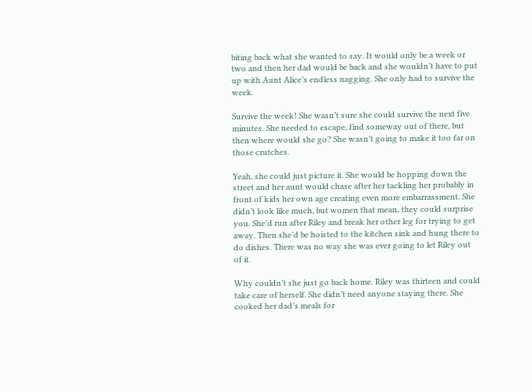biting back what she wanted to say. It would only be a week or two and then her dad would be back and she wouldn’t have to put up with Aunt Alice’s endless nagging. She only had to survive the week.

Survive the week! She wasn’t sure she could survive the next five minutes. She needed to escape, find someway out of there, but then where would she go? She wasn’t going to make it too far on those crutches.

Yeah, she could just picture it. She would be hopping down the street and her aunt would chase after her tackling her probably in front of kids her own age creating even more embarrassment. She didn’t look like much, but women that mean, they could surprise you. She’d run after Riley and break her other leg for trying to get away. Then she’d be hoisted to the kitchen sink and hung there to do dishes. There was no way she was ever going to let Riley out of it.

Why couldn’t she just go back home. Riley was thirteen and could take care of herself. She didn’t need anyone staying there. She cooked her dad’s meals for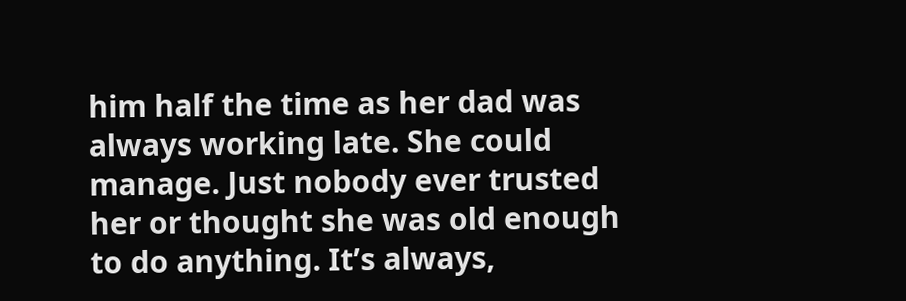him half the time as her dad was always working late. She could manage. Just nobody ever trusted her or thought she was old enough to do anything. It’s always,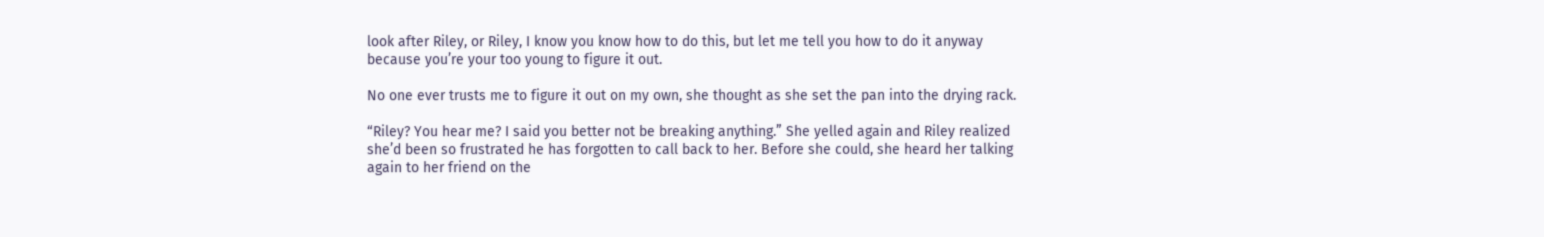look after Riley, or Riley, I know you know how to do this, but let me tell you how to do it anyway because you’re your too young to figure it out.

No one ever trusts me to figure it out on my own, she thought as she set the pan into the drying rack.

“Riley? You hear me? I said you better not be breaking anything.” She yelled again and Riley realized she’d been so frustrated he has forgotten to call back to her. Before she could, she heard her talking again to her friend on the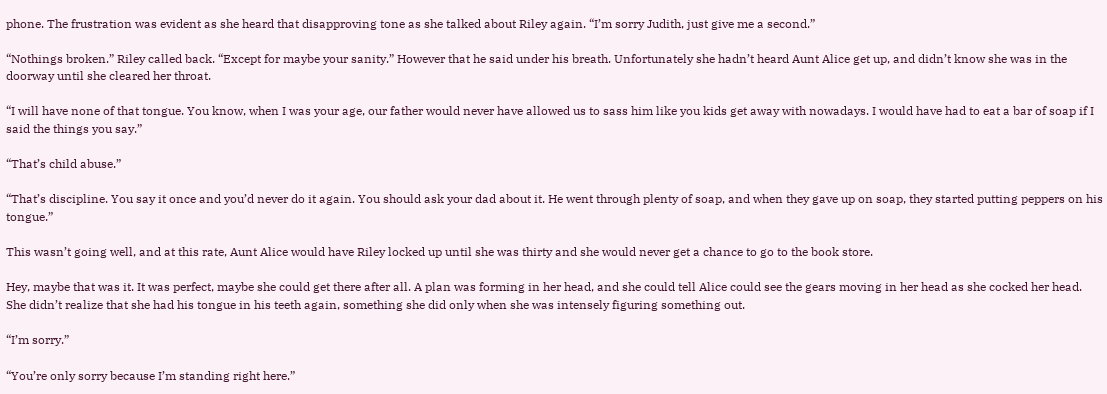phone. The frustration was evident as she heard that disapproving tone as she talked about Riley again. “I’m sorry Judith, just give me a second.”

“Nothings broken.” Riley called back. “Except for maybe your sanity.” However that he said under his breath. Unfortunately she hadn’t heard Aunt Alice get up, and didn’t know she was in the doorway until she cleared her throat.

“I will have none of that tongue. You know, when I was your age, our father would never have allowed us to sass him like you kids get away with nowadays. I would have had to eat a bar of soap if I said the things you say.”

“That’s child abuse.”

“That’s discipline. You say it once and you’d never do it again. You should ask your dad about it. He went through plenty of soap, and when they gave up on soap, they started putting peppers on his tongue.”

This wasn’t going well, and at this rate, Aunt Alice would have Riley locked up until she was thirty and she would never get a chance to go to the book store.

Hey, maybe that was it. It was perfect, maybe she could get there after all. A plan was forming in her head, and she could tell Alice could see the gears moving in her head as she cocked her head. She didn’t realize that she had his tongue in his teeth again, something she did only when she was intensely figuring something out.

“I’m sorry.”

“You’re only sorry because I’m standing right here.”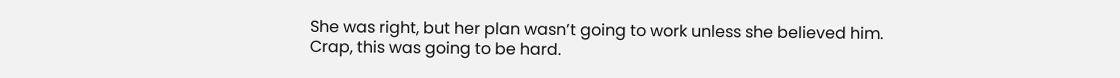She was right, but her plan wasn’t going to work unless she believed him. Crap, this was going to be hard.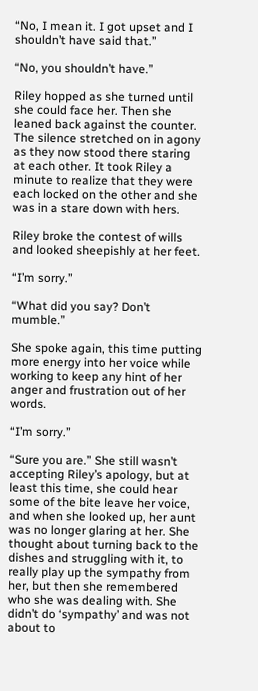“No, I mean it. I got upset and I shouldn’t have said that.”

“No, you shouldn’t have.”

Riley hopped as she turned until she could face her. Then she leaned back against the counter. The silence stretched on in agony as they now stood there staring at each other. It took Riley a minute to realize that they were each locked on the other and she was in a stare down with hers.

Riley broke the contest of wills and looked sheepishly at her feet.

“I’m sorry.”

“What did you say? Don’t mumble.”

She spoke again, this time putting more energy into her voice while working to keep any hint of her anger and frustration out of her words.

“I’m sorry.”

“Sure you are.” She still wasn’t accepting Riley’s apology, but at least this time, she could hear some of the bite leave her voice, and when she looked up, her aunt was no longer glaring at her. She thought about turning back to the dishes and struggling with it, to really play up the sympathy from her, but then she remembered who she was dealing with. She didn’t do ‘sympathy’ and was not about to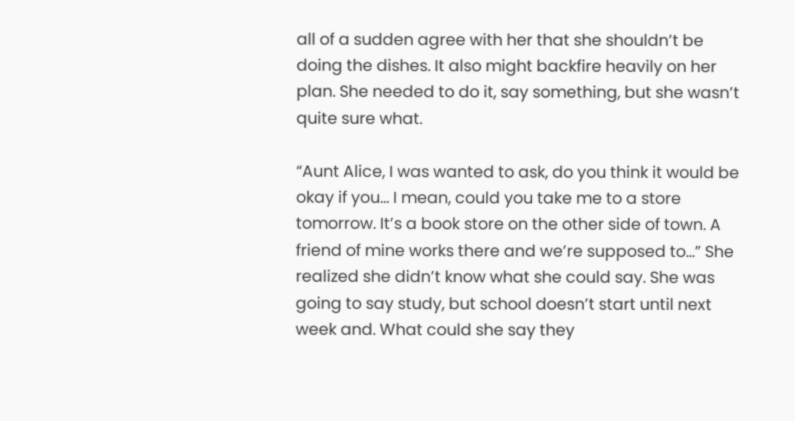all of a sudden agree with her that she shouldn’t be doing the dishes. It also might backfire heavily on her plan. She needed to do it, say something, but she wasn’t quite sure what.

“Aunt Alice, I was wanted to ask, do you think it would be okay if you… I mean, could you take me to a store tomorrow. It’s a book store on the other side of town. A friend of mine works there and we’re supposed to…” She realized she didn’t know what she could say. She was going to say study, but school doesn’t start until next week and. What could she say they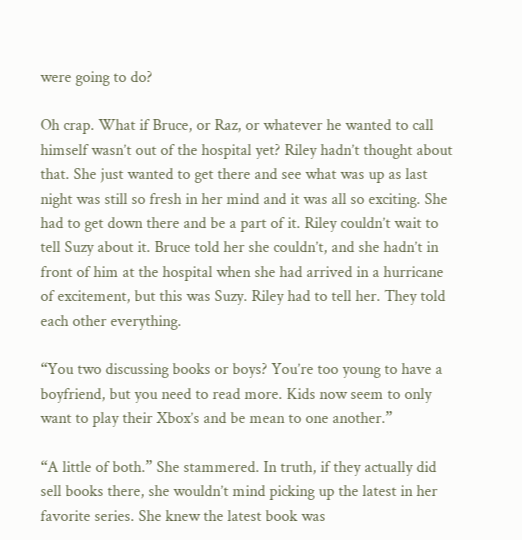were going to do?

Oh crap. What if Bruce, or Raz, or whatever he wanted to call himself wasn’t out of the hospital yet? Riley hadn’t thought about that. She just wanted to get there and see what was up as last night was still so fresh in her mind and it was all so exciting. She had to get down there and be a part of it. Riley couldn’t wait to tell Suzy about it. Bruce told her she couldn’t, and she hadn’t in front of him at the hospital when she had arrived in a hurricane of excitement, but this was Suzy. Riley had to tell her. They told each other everything.

“You two discussing books or boys? You’re too young to have a boyfriend, but you need to read more. Kids now seem to only want to play their Xbox’s and be mean to one another.”

“A little of both.” She stammered. In truth, if they actually did sell books there, she wouldn’t mind picking up the latest in her favorite series. She knew the latest book was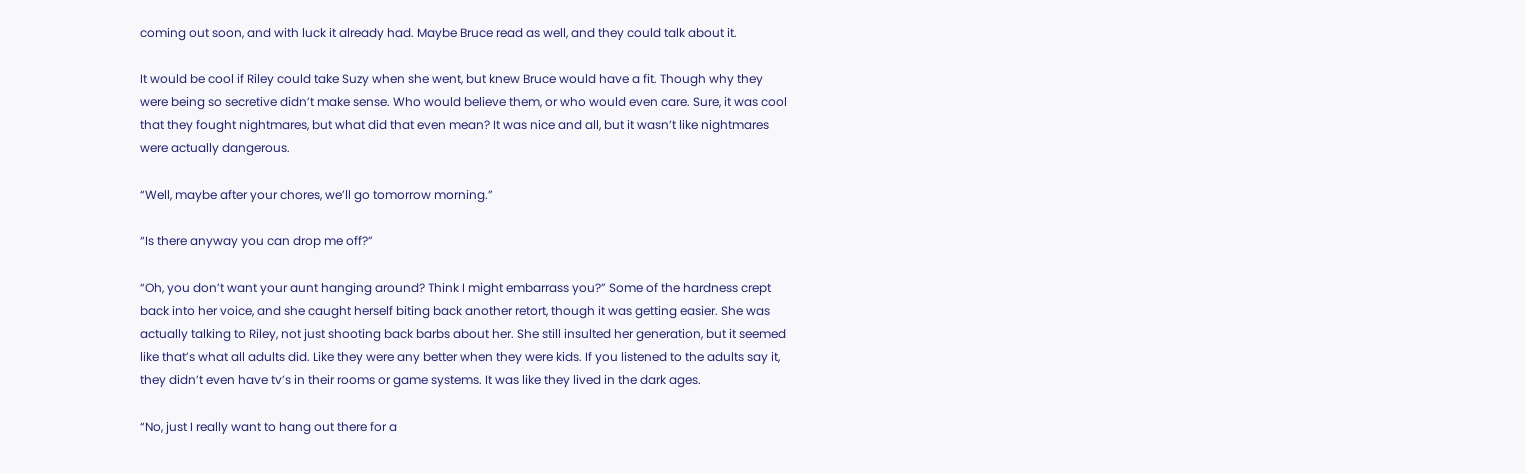coming out soon, and with luck it already had. Maybe Bruce read as well, and they could talk about it.

It would be cool if Riley could take Suzy when she went, but knew Bruce would have a fit. Though why they were being so secretive didn’t make sense. Who would believe them, or who would even care. Sure, it was cool that they fought nightmares, but what did that even mean? It was nice and all, but it wasn’t like nightmares were actually dangerous.

“Well, maybe after your chores, we’ll go tomorrow morning.”

“Is there anyway you can drop me off?”

“Oh, you don’t want your aunt hanging around? Think I might embarrass you?” Some of the hardness crept back into her voice, and she caught herself biting back another retort, though it was getting easier. She was actually talking to Riley, not just shooting back barbs about her. She still insulted her generation, but it seemed like that’s what all adults did. Like they were any better when they were kids. If you listened to the adults say it, they didn’t even have tv’s in their rooms or game systems. It was like they lived in the dark ages.

“No, just I really want to hang out there for a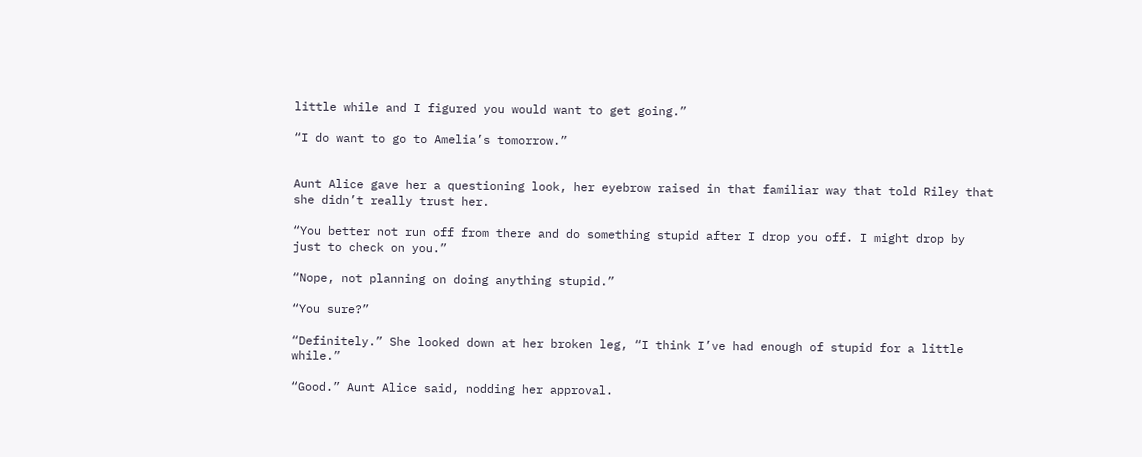little while and I figured you would want to get going.”

“I do want to go to Amelia’s tomorrow.”


Aunt Alice gave her a questioning look, her eyebrow raised in that familiar way that told Riley that she didn’t really trust her.

“You better not run off from there and do something stupid after I drop you off. I might drop by just to check on you.”

“Nope, not planning on doing anything stupid.”

“You sure?”

“Definitely.” She looked down at her broken leg, “I think I’ve had enough of stupid for a little while.”

“Good.” Aunt Alice said, nodding her approval.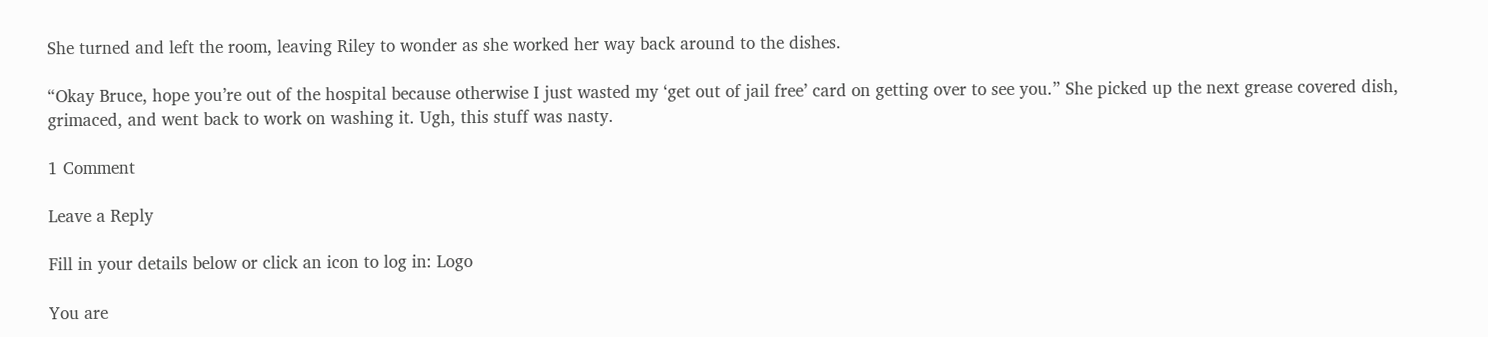She turned and left the room, leaving Riley to wonder as she worked her way back around to the dishes.

“Okay Bruce, hope you’re out of the hospital because otherwise I just wasted my ‘get out of jail free’ card on getting over to see you.” She picked up the next grease covered dish, grimaced, and went back to work on washing it. Ugh, this stuff was nasty.

1 Comment

Leave a Reply

Fill in your details below or click an icon to log in: Logo

You are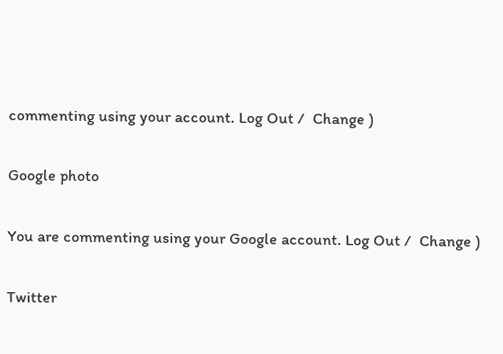commenting using your account. Log Out /  Change )

Google photo

You are commenting using your Google account. Log Out /  Change )

Twitter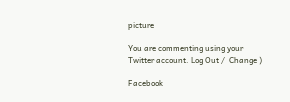picture

You are commenting using your Twitter account. Log Out /  Change )

Facebook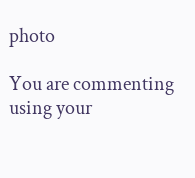photo

You are commenting using your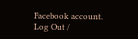Facebook account. Log Out /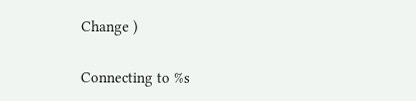Change )

Connecting to %s